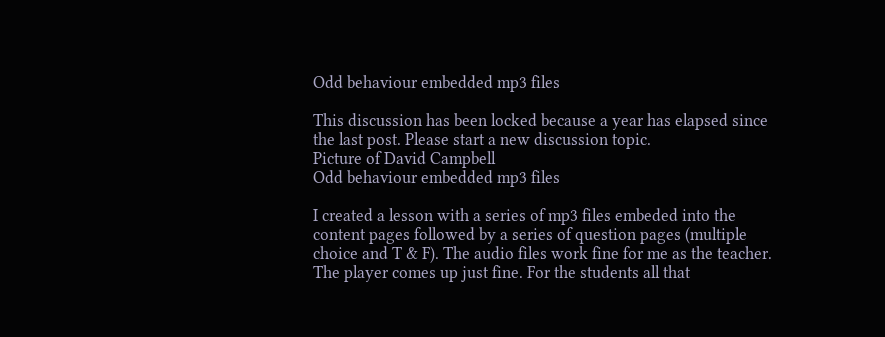Odd behaviour embedded mp3 files

This discussion has been locked because a year has elapsed since the last post. Please start a new discussion topic.
Picture of David Campbell
Odd behaviour embedded mp3 files

I created a lesson with a series of mp3 files embeded into the content pages followed by a series of question pages (multiple choice and T & F). The audio files work fine for me as the teacher. The player comes up just fine. For the students all that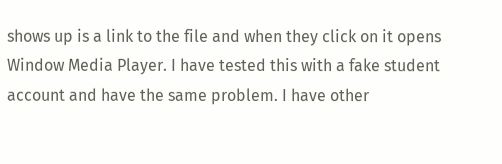shows up is a link to the file and when they click on it opens Window Media Player. I have tested this with a fake student account and have the same problem. I have other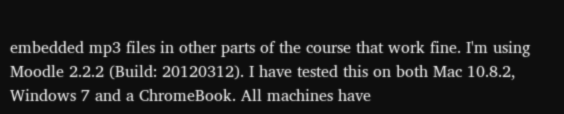embedded mp3 files in other parts of the course that work fine. I'm using Moodle 2.2.2 (Build: 20120312). I have tested this on both Mac 10.8.2, Windows 7 and a ChromeBook. All machines have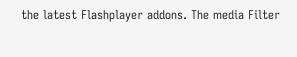the latest Flashplayer addons. The media Filter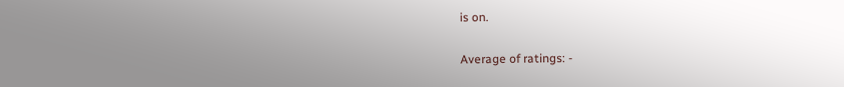is on.

Average of ratings: -